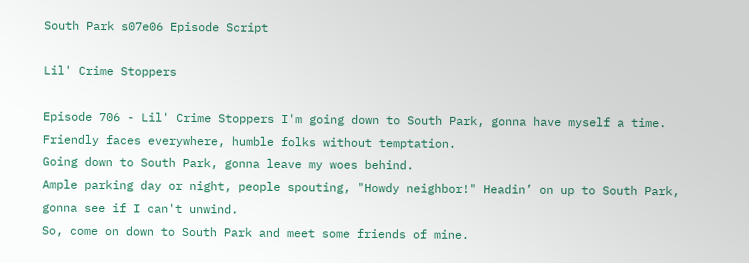South Park s07e06 Episode Script

Lil' Crime Stoppers

Episode 706 - Lil' Crime Stoppers I'm going down to South Park, gonna have myself a time.
Friendly faces everywhere, humble folks without temptation.
Going down to South Park, gonna leave my woes behind.
Ample parking day or night, people spouting, "Howdy neighbor!" Headin’ on up to South Park, gonna see if I can't unwind.
So, come on down to South Park and meet some friends of mine.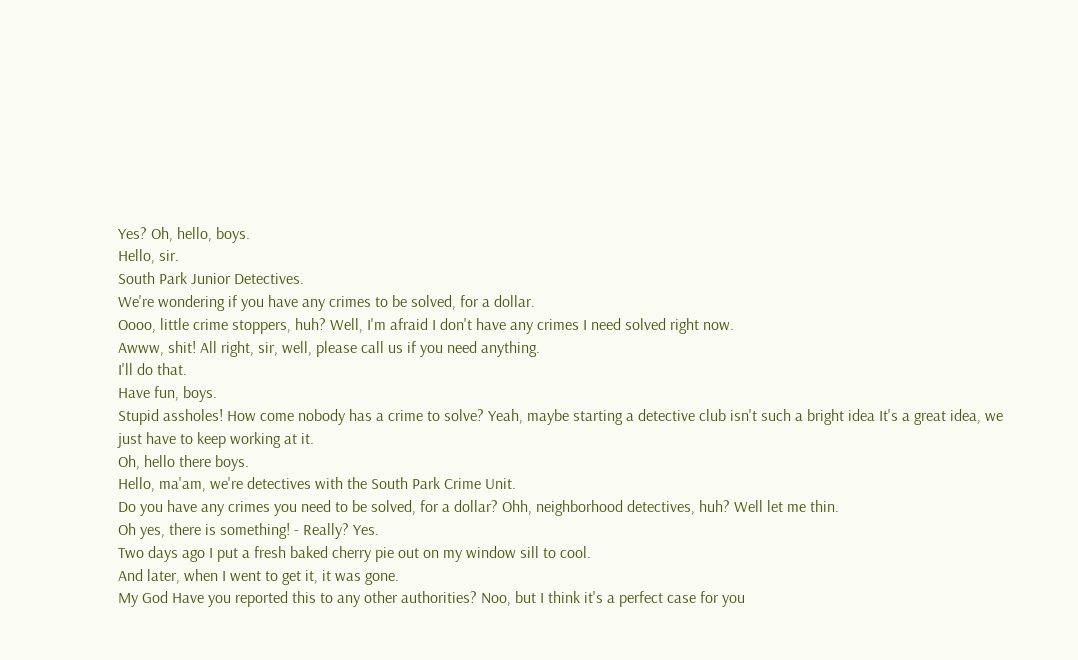Yes? Oh, hello, boys.
Hello, sir.
South Park Junior Detectives.
We're wondering if you have any crimes to be solved, for a dollar.
Oooo, little crime stoppers, huh? Well, I'm afraid I don't have any crimes I need solved right now.
Awww, shit! All right, sir, well, please call us if you need anything.
I'll do that.
Have fun, boys.
Stupid assholes! How come nobody has a crime to solve? Yeah, maybe starting a detective club isn't such a bright idea It's a great idea, we just have to keep working at it.
Oh, hello there boys.
Hello, ma'am, we're detectives with the South Park Crime Unit.
Do you have any crimes you need to be solved, for a dollar? Ohh, neighborhood detectives, huh? Well let me thin.
Oh yes, there is something! - Really? Yes.
Two days ago I put a fresh baked cherry pie out on my window sill to cool.
And later, when I went to get it, it was gone.
My God Have you reported this to any other authorities? Noo, but I think it's a perfect case for you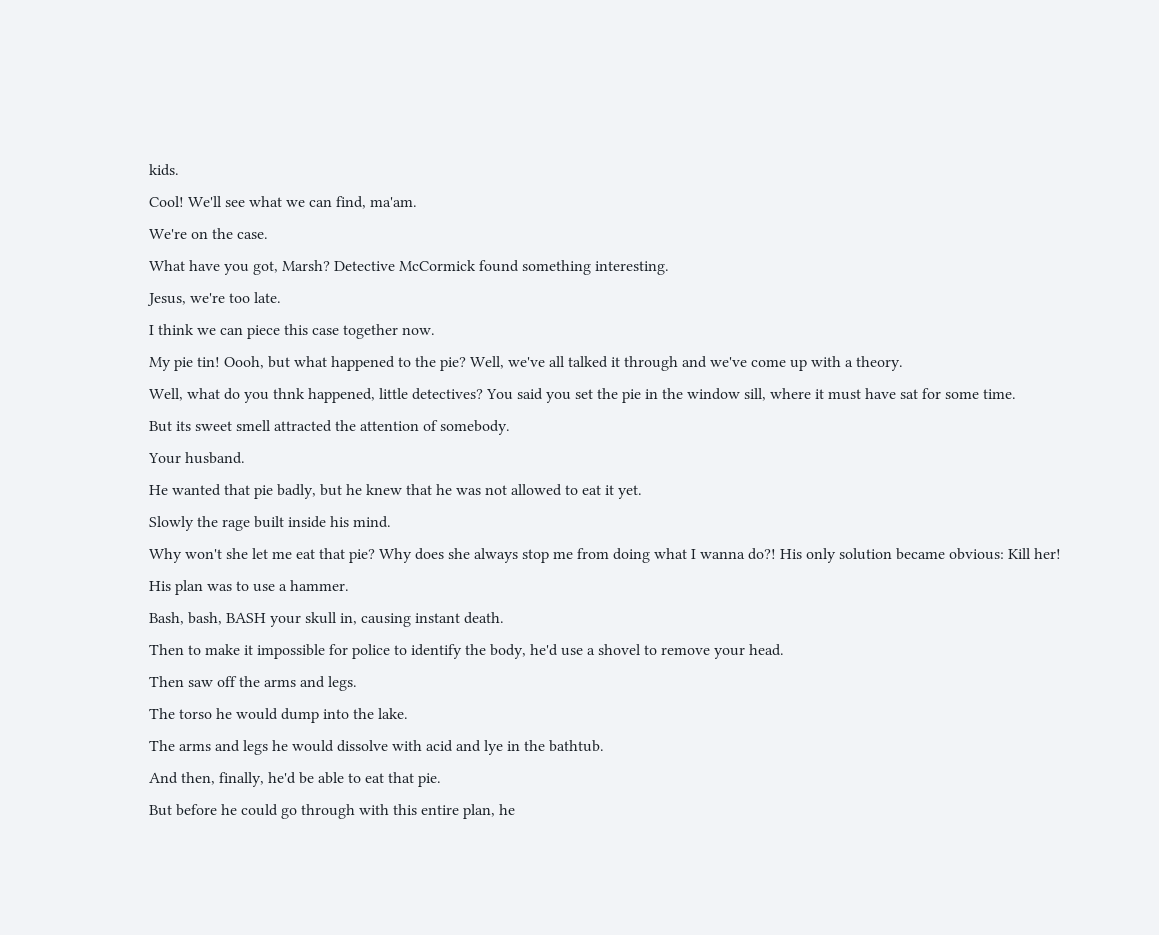kids.
Cool! We'll see what we can find, ma'am.
We're on the case.
What have you got, Marsh? Detective McCormick found something interesting.
Jesus, we're too late.
I think we can piece this case together now.
My pie tin! Oooh, but what happened to the pie? Well, we've all talked it through and we've come up with a theory.
Well, what do you thnk happened, little detectives? You said you set the pie in the window sill, where it must have sat for some time.
But its sweet smell attracted the attention of somebody.
Your husband.
He wanted that pie badly, but he knew that he was not allowed to eat it yet.
Slowly the rage built inside his mind.
Why won't she let me eat that pie? Why does she always stop me from doing what I wanna do?! His only solution became obvious: Kill her! His plan was to use a hammer.
Bash, bash, BASH your skull in, causing instant death.
Then to make it impossible for police to identify the body, he'd use a shovel to remove your head.
Then saw off the arms and legs.
The torso he would dump into the lake.
The arms and legs he would dissolve with acid and lye in the bathtub.
And then, finally, he'd be able to eat that pie.
But before he could go through with this entire plan, he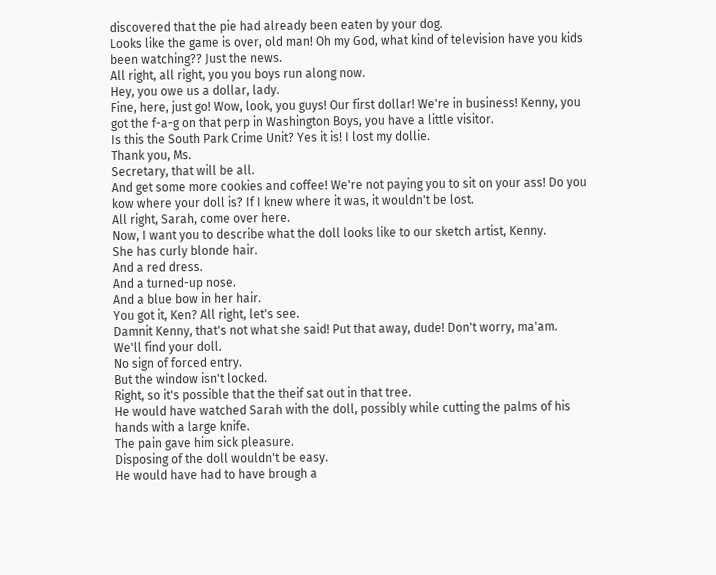discovered that the pie had already been eaten by your dog.
Looks like the game is over, old man! Oh my God, what kind of television have you kids been watching?? Just the news.
All right, all right, you you boys run along now.
Hey, you owe us a dollar, lady.
Fine, here, just go! Wow, look, you guys! Our first dollar! We're in business! Kenny, you got the f-a-g on that perp in Washington Boys, you have a little visitor.
Is this the South Park Crime Unit? Yes it is! I lost my dollie.
Thank you, Ms.
Secretary, that will be all.
And get some more cookies and coffee! We're not paying you to sit on your ass! Do you kow where your doll is? If I knew where it was, it wouldn't be lost.
All right, Sarah, come over here.
Now, I want you to describe what the doll looks like to our sketch artist, Kenny.
She has curly blonde hair.
And a red dress.
And a turned-up nose.
And a blue bow in her hair.
You got it, Ken? All right, let's see.
Damnit Kenny, that's not what she said! Put that away, dude! Don't worry, ma'am.
We'll find your doll.
No sign of forced entry.
But the window isn't locked.
Right, so it's possible that the theif sat out in that tree.
He would have watched Sarah with the doll, possibly while cutting the palms of his hands with a large knife.
The pain gave him sick pleasure.
Disposing of the doll wouldn't be easy.
He would have had to have brough a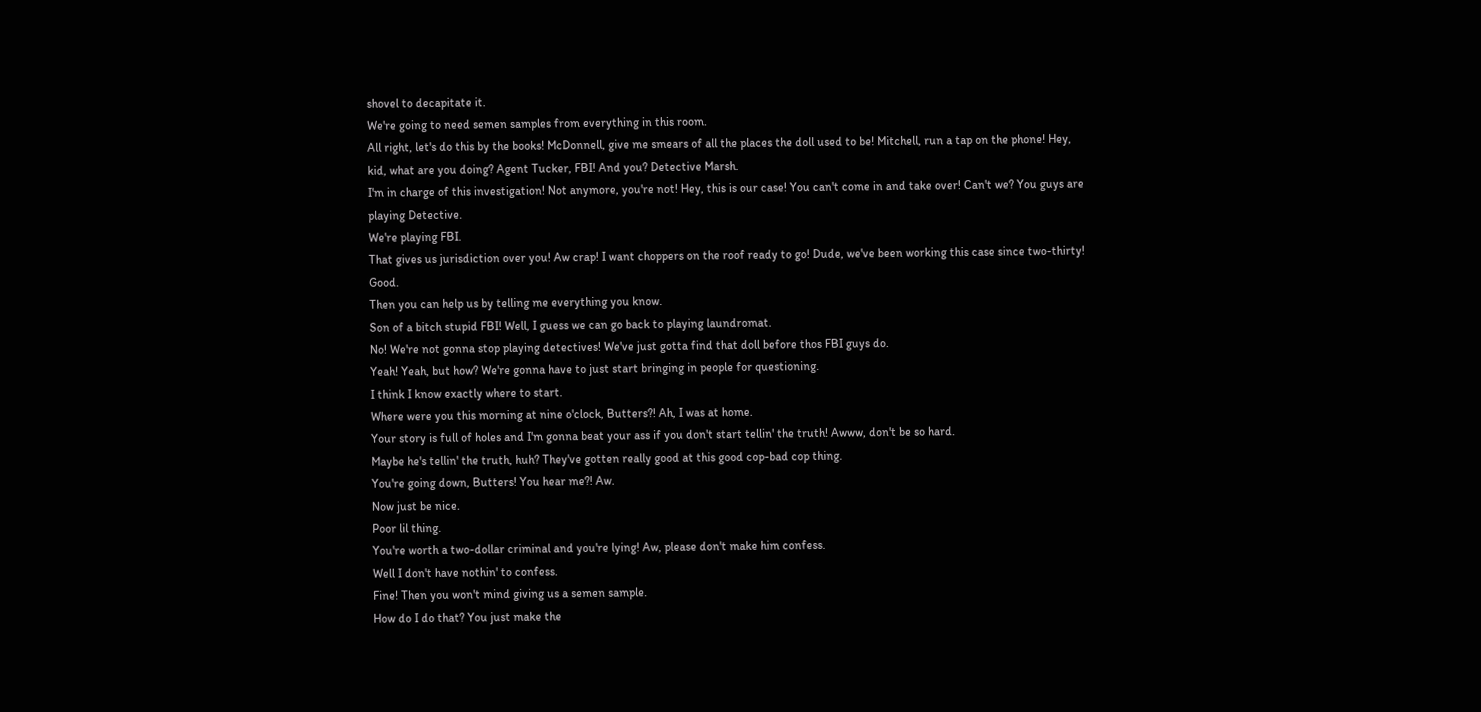shovel to decapitate it.
We're going to need semen samples from everything in this room.
All right, let's do this by the books! McDonnell, give me smears of all the places the doll used to be! Mitchell, run a tap on the phone! Hey, kid, what are you doing? Agent Tucker, FBI! And you? Detective Marsh.
I'm in charge of this investigation! Not anymore, you're not! Hey, this is our case! You can't come in and take over! Can't we? You guys are playing Detective.
We're playing FBI.
That gives us jurisdiction over you! Aw crap! I want choppers on the roof ready to go! Dude, we've been working this case since two-thirty! Good.
Then you can help us by telling me everything you know.
Son of a bitch stupid FBI! Well, I guess we can go back to playing laundromat.
No! We're not gonna stop playing detectives! We've just gotta find that doll before thos FBI guys do.
Yeah! Yeah, but how? We're gonna have to just start bringing in people for questioning.
I think I know exactly where to start.
Where were you this morning at nine o'clock, Butters?! Ah, I was at home.
Your story is full of holes and I'm gonna beat your ass if you don't start tellin' the truth! Awww, don't be so hard.
Maybe he's tellin' the truth, huh? They've gotten really good at this good cop-bad cop thing.
You're going down, Butters! You hear me?! Aw.
Now just be nice.
Poor lil thing.
You're worth a two-dollar criminal and you're lying! Aw, please don't make him confess.
Well I don't have nothin' to confess.
Fine! Then you won't mind giving us a semen sample.
How do I do that? You just make the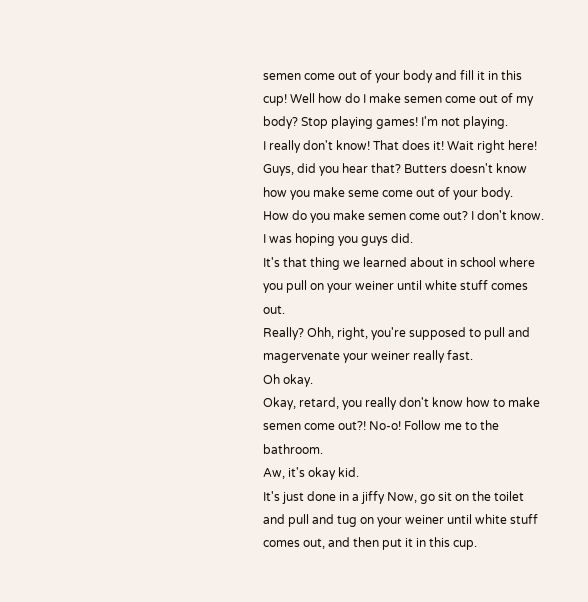semen come out of your body and fill it in this cup! Well how do I make semen come out of my body? Stop playing games! I'm not playing.
I really don't know! That does it! Wait right here! Guys, did you hear that? Butters doesn't know how you make seme come out of your body.
How do you make semen come out? I don't know.
I was hoping you guys did.
It's that thing we learned about in school where you pull on your weiner until white stuff comes out.
Really? Ohh, right, you're supposed to pull and magervenate your weiner really fast.
Oh okay.
Okay, retard, you really don't know how to make semen come out?! No-o! Follow me to the bathroom.
Aw, it's okay kid.
It's just done in a jiffy Now, go sit on the toilet and pull and tug on your weiner until white stuff comes out, and then put it in this cup.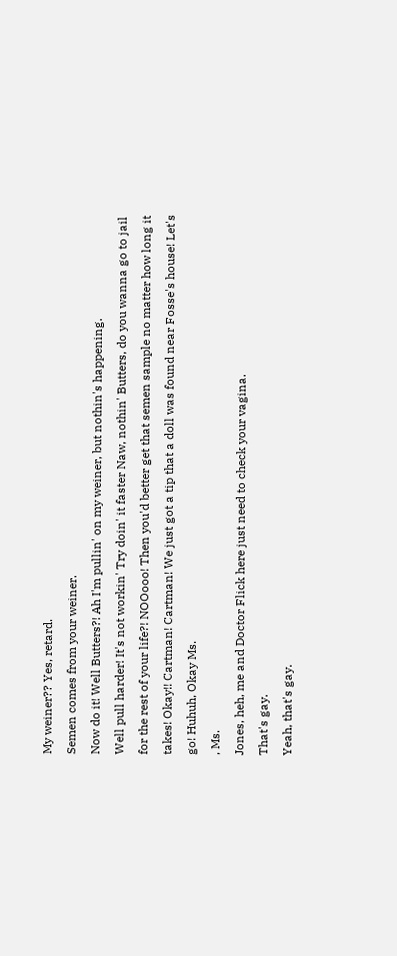My weiner?? Yes, retard.
Semen comes from your weiner.
Now do it! Well Butters?! Ah I'm pullin' on my weiner, but nothin's happening.
Well pull harder! It's not workin' Try doin' it faster Naw, nothin' Butters, do you wanna go to jail for the rest of your life?! NOOooo! Then you'd better get that semen sample no matter how long it takes! Okay!! Cartman! Cartman! We just got a tip that a doll was found near Fosse's house! Let's go! Huhuh, Okay Ms.
, Ms.
Jones, heh, me and Doctor Flick here just need to check your vagina.
That's gay.
Yeah, that's gay.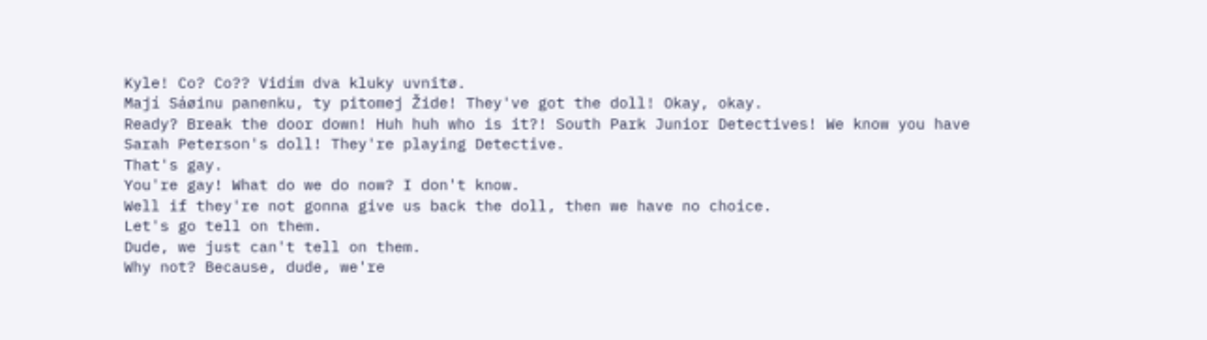Kyle! Co? Co?? Vidím dva kluky uvnitø.
Mají Sáøinu panenku, ty pitomej Žide! They've got the doll! Okay, okay.
Ready? Break the door down! Huh huh who is it?! South Park Junior Detectives! We know you have Sarah Peterson's doll! They're playing Detective.
That's gay.
You're gay! What do we do now? I don't know.
Well if they're not gonna give us back the doll, then we have no choice.
Let's go tell on them.
Dude, we just can't tell on them.
Why not? Because, dude, we're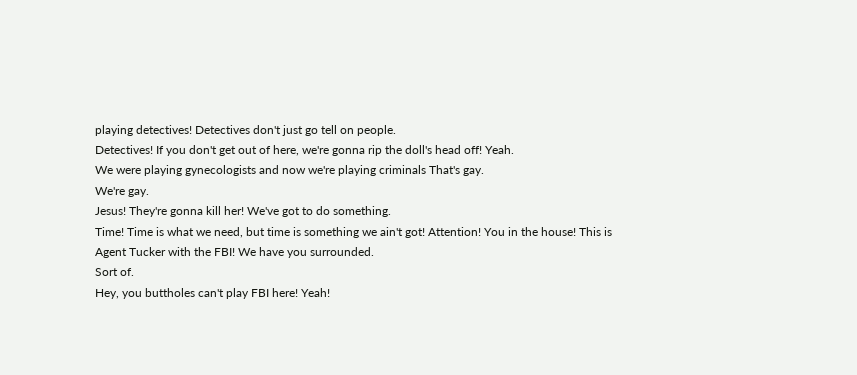playing detectives! Detectives don't just go tell on people.
Detectives! If you don't get out of here, we're gonna rip the doll's head off! Yeah.
We were playing gynecologists and now we're playing criminals That's gay.
We're gay.
Jesus! They're gonna kill her! We've got to do something.
Time! Time is what we need, but time is something we ain't got! Attention! You in the house! This is Agent Tucker with the FBI! We have you surrounded.
Sort of.
Hey, you buttholes can't play FBI here! Yeah!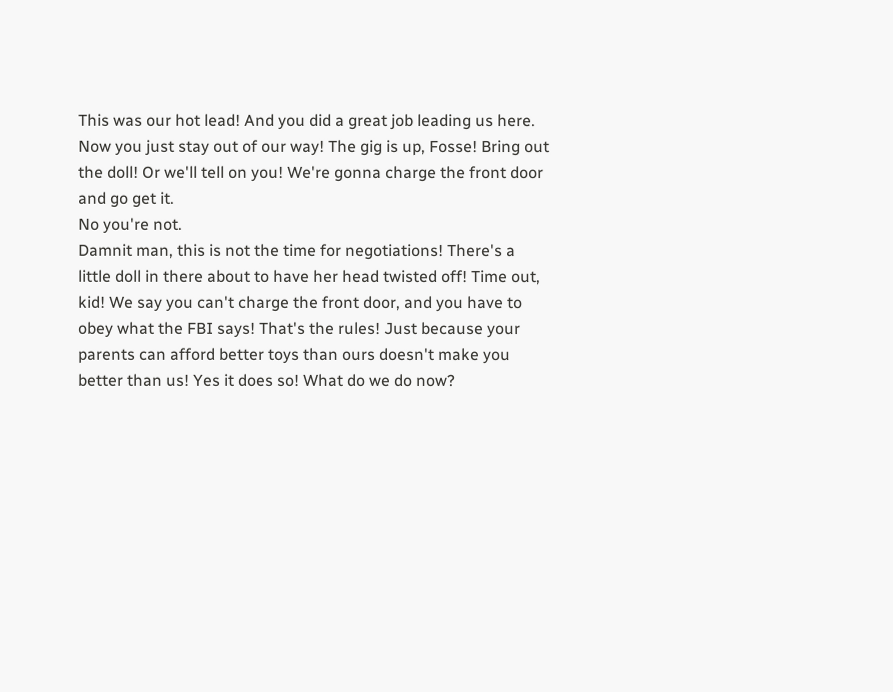This was our hot lead! And you did a great job leading us here.
Now you just stay out of our way! The gig is up, Fosse! Bring out the doll! Or we'll tell on you! We're gonna charge the front door and go get it.
No you're not.
Damnit man, this is not the time for negotiations! There's a little doll in there about to have her head twisted off! Time out, kid! We say you can't charge the front door, and you have to obey what the FBI says! That's the rules! Just because your parents can afford better toys than ours doesn't make you better than us! Yes it does so! What do we do now?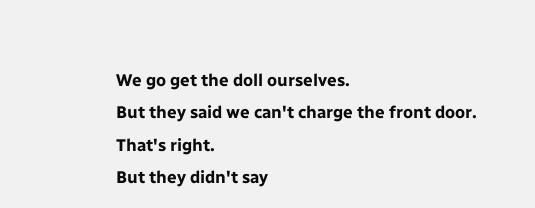We go get the doll ourselves.
But they said we can't charge the front door.
That's right.
But they didn't say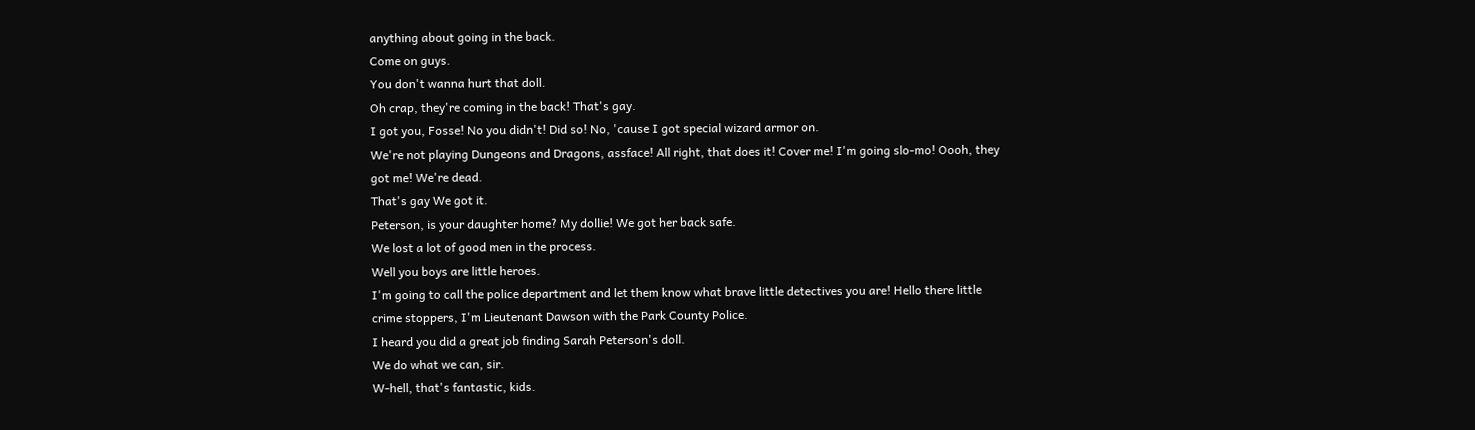anything about going in the back.
Come on guys.
You don't wanna hurt that doll.
Oh crap, they're coming in the back! That's gay.
I got you, Fosse! No you didn't! Did so! No, 'cause I got special wizard armor on.
We're not playing Dungeons and Dragons, assface! All right, that does it! Cover me! I'm going slo-mo! Oooh, they got me! We're dead.
That's gay We got it.
Peterson, is your daughter home? My dollie! We got her back safe.
We lost a lot of good men in the process.
Well you boys are little heroes.
I'm going to call the police department and let them know what brave little detectives you are! Hello there little crime stoppers, I'm Lieutenant Dawson with the Park County Police.
I heard you did a great job finding Sarah Peterson's doll.
We do what we can, sir.
W-hell, that's fantastic, kids.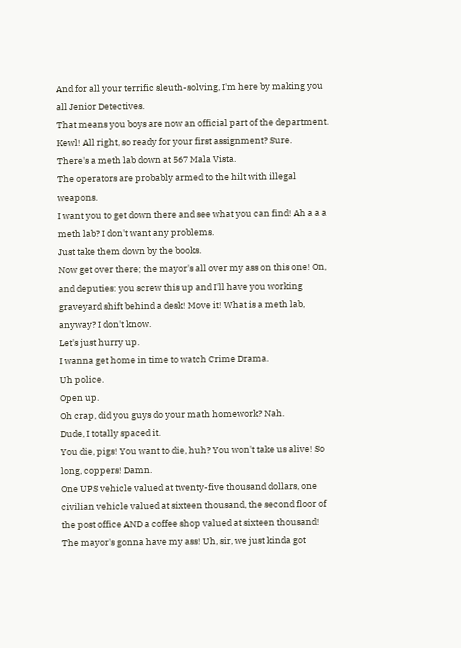And for all your terrific sleuth-solving, I'm here by making you all Jenior Detectives.
That means you boys are now an official part of the department.
Kewl! All right, so ready for your first assignment? Sure.
There's a meth lab down at 567 Mala Vista.
The operators are probably armed to the hilt with illegal weapons.
I want you to get down there and see what you can find! Ah a a a meth lab? I don't want any problems.
Just take them down by the books.
Now get over there; the mayor's all over my ass on this one! On, and deputies: you screw this up and I'll have you working graveyard shift behind a desk! Move it! What is a meth lab, anyway? I don't know.
Let's just hurry up.
I wanna get home in time to watch Crime Drama.
Uh police.
Open up.
Oh crap, did you guys do your math homework? Nah.
Dude, I totally spaced it.
You die, pigs! You want to die, huh? You won't take us alive! So long, coppers! Damn.
One UPS vehicle valued at twenty-five thousand dollars, one civilian vehicle valued at sixteen thousand, the second floor of the post office AND a coffee shop valued at sixteen thousand! The mayor's gonna have my ass! Uh, sir, we just kinda got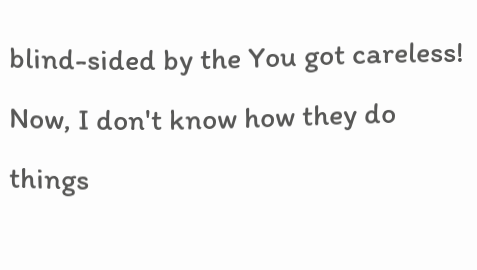blind-sided by the You got careless! Now, I don't know how they do things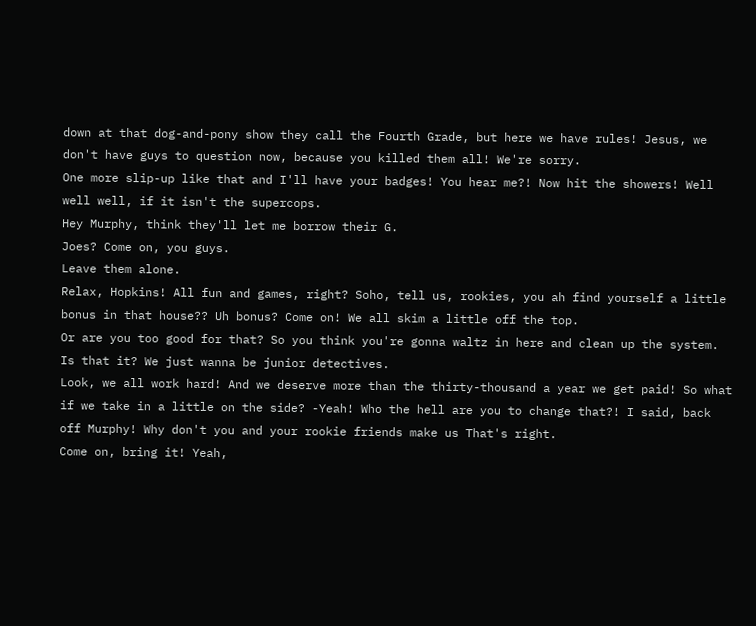down at that dog-and-pony show they call the Fourth Grade, but here we have rules! Jesus, we don't have guys to question now, because you killed them all! We're sorry.
One more slip-up like that and I'll have your badges! You hear me?! Now hit the showers! Well well well, if it isn't the supercops.
Hey Murphy, think they'll let me borrow their G.
Joes? Come on, you guys.
Leave them alone.
Relax, Hopkins! All fun and games, right? Soho, tell us, rookies, you ah find yourself a little bonus in that house?? Uh bonus? Come on! We all skim a little off the top.
Or are you too good for that? So you think you're gonna waltz in here and clean up the system.
Is that it? We just wanna be junior detectives.
Look, we all work hard! And we deserve more than the thirty-thousand a year we get paid! So what if we take in a little on the side? -Yeah! Who the hell are you to change that?! I said, back off Murphy! Why don't you and your rookie friends make us That's right.
Come on, bring it! Yeah,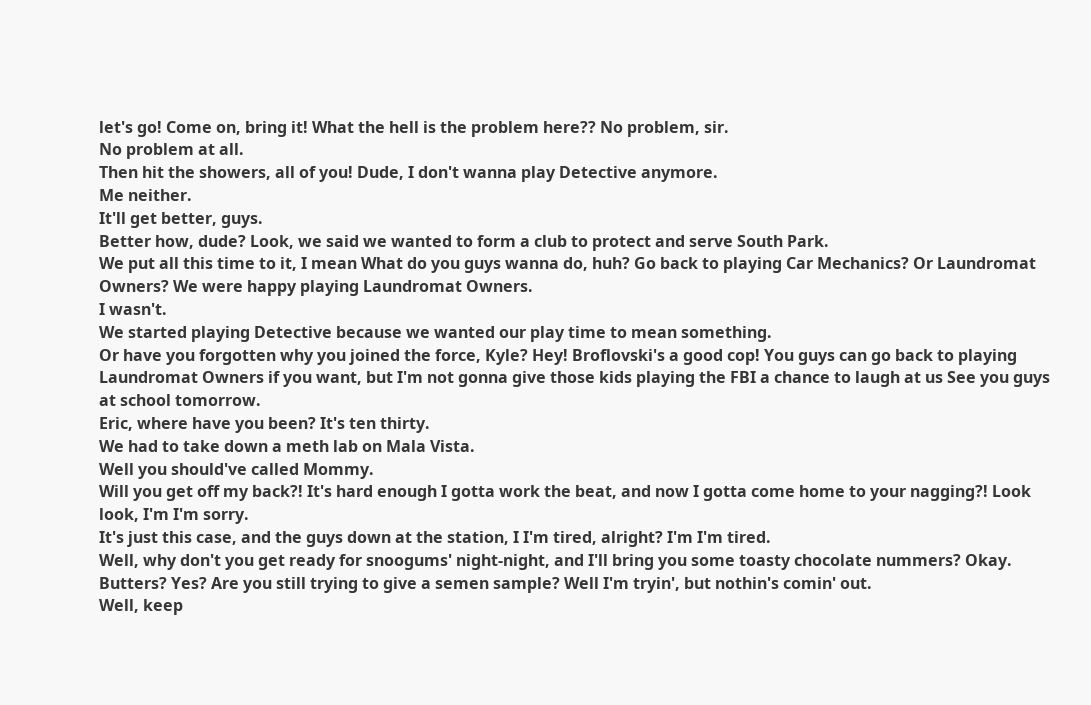let's go! Come on, bring it! What the hell is the problem here?? No problem, sir.
No problem at all.
Then hit the showers, all of you! Dude, I don't wanna play Detective anymore.
Me neither.
It'll get better, guys.
Better how, dude? Look, we said we wanted to form a club to protect and serve South Park.
We put all this time to it, I mean What do you guys wanna do, huh? Go back to playing Car Mechanics? Or Laundromat Owners? We were happy playing Laundromat Owners.
I wasn't.
We started playing Detective because we wanted our play time to mean something.
Or have you forgotten why you joined the force, Kyle? Hey! Broflovski's a good cop! You guys can go back to playing Laundromat Owners if you want, but I'm not gonna give those kids playing the FBI a chance to laugh at us See you guys at school tomorrow.
Eric, where have you been? It's ten thirty.
We had to take down a meth lab on Mala Vista.
Well you should've called Mommy.
Will you get off my back?! It's hard enough I gotta work the beat, and now I gotta come home to your nagging?! Look look, I'm I'm sorry.
It's just this case, and the guys down at the station, I I'm tired, alright? I'm I'm tired.
Well, why don't you get ready for snoogums' night-night, and I'll bring you some toasty chocolate nummers? Okay.
Butters? Yes? Are you still trying to give a semen sample? Well I'm tryin', but nothin's comin' out.
Well, keep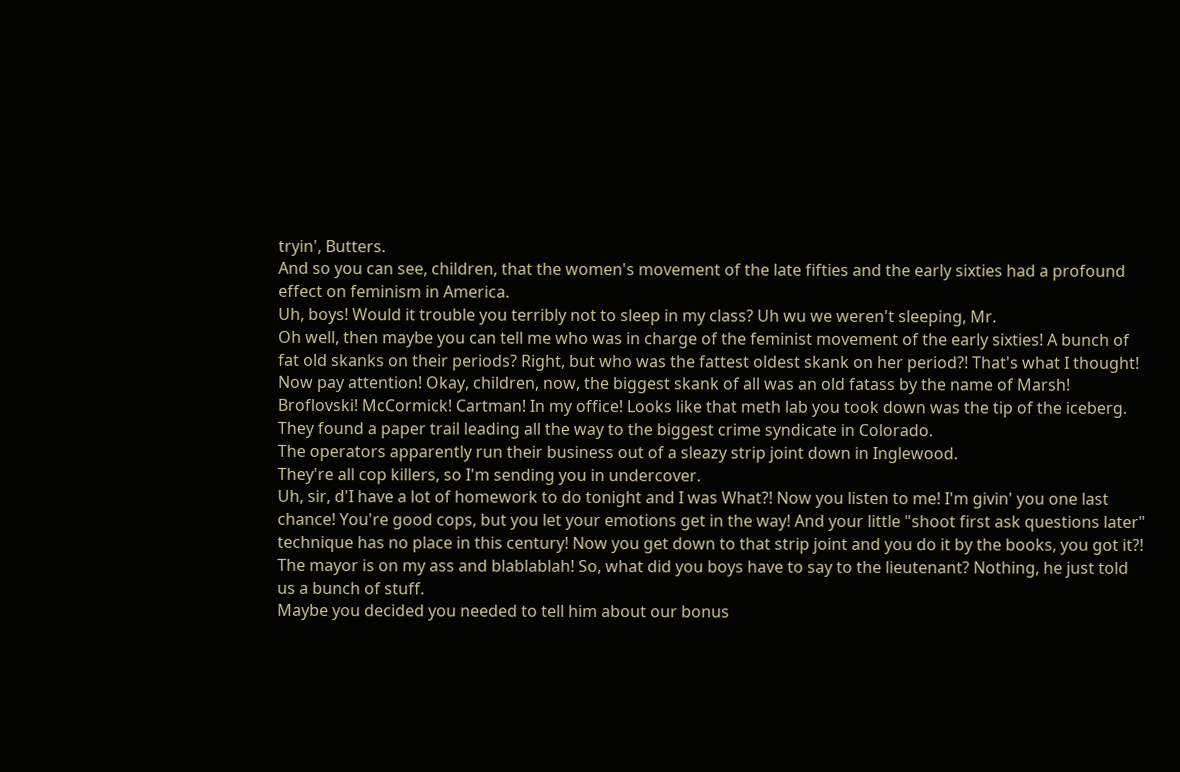tryin', Butters.
And so you can see, children, that the women's movement of the late fifties and the early sixties had a profound effect on feminism in America.
Uh, boys! Would it trouble you terribly not to sleep in my class? Uh wu we weren't sleeping, Mr.
Oh well, then maybe you can tell me who was in charge of the feminist movement of the early sixties! A bunch of fat old skanks on their periods? Right, but who was the fattest oldest skank on her period?! That's what I thought! Now pay attention! Okay, children, now, the biggest skank of all was an old fatass by the name of Marsh! Broflovski! McCormick! Cartman! In my office! Looks like that meth lab you took down was the tip of the iceberg.
They found a paper trail leading all the way to the biggest crime syndicate in Colorado.
The operators apparently run their business out of a sleazy strip joint down in Inglewood.
They're all cop killers, so I'm sending you in undercover.
Uh, sir, d'I have a lot of homework to do tonight and I was What?! Now you listen to me! I'm givin' you one last chance! You're good cops, but you let your emotions get in the way! And your little "shoot first ask questions later" technique has no place in this century! Now you get down to that strip joint and you do it by the books, you got it?! The mayor is on my ass and blablablah! So, what did you boys have to say to the lieutenant? Nothing, he just told us a bunch of stuff.
Maybe you decided you needed to tell him about our bonus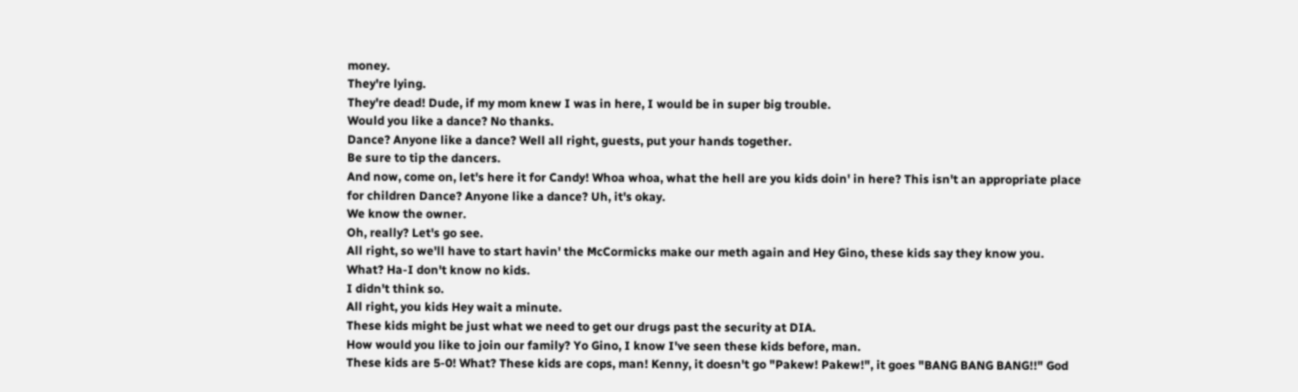money.
They're lying.
They're dead! Dude, if my mom knew I was in here, I would be in super big trouble.
Would you like a dance? No thanks.
Dance? Anyone like a dance? Well all right, guests, put your hands together.
Be sure to tip the dancers.
And now, come on, let's here it for Candy! Whoa whoa, what the hell are you kids doin' in here? This isn't an appropriate place for children Dance? Anyone like a dance? Uh, it's okay.
We know the owner.
Oh, really? Let's go see.
All right, so we'll have to start havin' the McCormicks make our meth again and Hey Gino, these kids say they know you.
What? Ha-I don't know no kids.
I didn't think so.
All right, you kids Hey wait a minute.
These kids might be just what we need to get our drugs past the security at DIA.
How would you like to join our family? Yo Gino, I know I've seen these kids before, man.
These kids are 5-0! What? These kids are cops, man! Kenny, it doesn't go "Pakew! Pakew!", it goes "BANG BANG BANG!!" God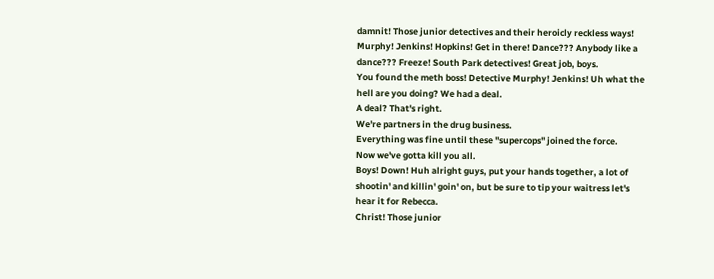damnit! Those junior detectives and their heroicly reckless ways! Murphy! Jenkins! Hopkins! Get in there! Dance??? Anybody like a dance??? Freeze! South Park detectives! Great job, boys.
You found the meth boss! Detective Murphy! Jenkins! Uh what the hell are you doing? We had a deal.
A deal? That's right.
We're partners in the drug business.
Everything was fine until these "supercops" joined the force.
Now we've gotta kill you all.
Boys! Down! Huh alright guys, put your hands together, a lot of shootin' and killin' goin' on, but be sure to tip your waitress let's hear it for Rebecca.
Christ! Those junior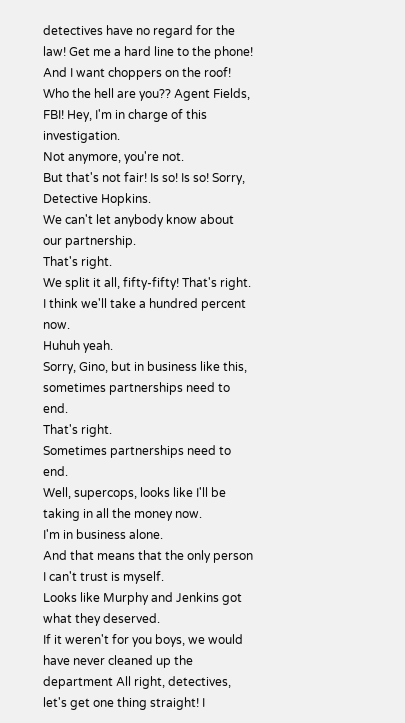detectives have no regard for the law! Get me a hard line to the phone! And I want choppers on the roof! Who the hell are you?? Agent Fields, FBI! Hey, I'm in charge of this investigation.
Not anymore, you're not.
But that's not fair! Is so! Is so! Sorry, Detective Hopkins.
We can't let anybody know about our partnership.
That's right.
We split it all, fifty-fifty! That's right.
I think we'll take a hundred percent now.
Huhuh yeah.
Sorry, Gino, but in business like this, sometimes partnerships need to end.
That's right.
Sometimes partnerships need to end.
Well, supercops, looks like I'll be taking in all the money now.
I'm in business alone.
And that means that the only person I can't trust is myself.
Looks like Murphy and Jenkins got what they deserved.
If it weren't for you boys, we would have never cleaned up the department All right, detectives, let's get one thing straight! I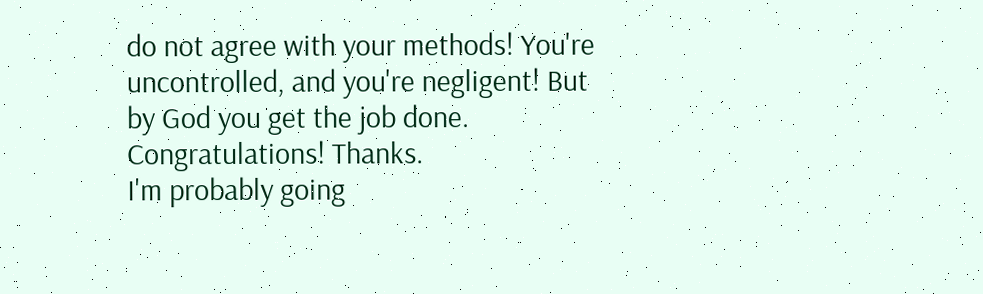do not agree with your methods! You're uncontrolled, and you're negligent! But by God you get the job done.
Congratulations! Thanks.
I'm probably going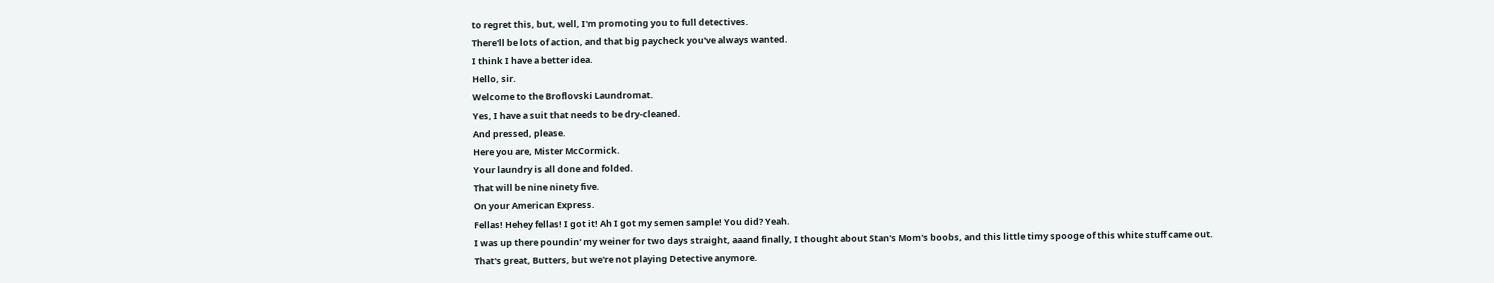to regret this, but, well, I'm promoting you to full detectives.
There'll be lots of action, and that big paycheck you've always wanted.
I think I have a better idea.
Hello, sir.
Welcome to the Broflovski Laundromat.
Yes, I have a suit that needs to be dry-cleaned.
And pressed, please.
Here you are, Mister McCormick.
Your laundry is all done and folded.
That will be nine ninety five.
On your American Express.
Fellas! Hehey fellas! I got it! Ah I got my semen sample! You did? Yeah.
I was up there poundin' my weiner for two days straight, aaand finally, I thought about Stan's Mom's boobs, and this little timy spooge of this white stuff came out.
That's great, Butters, but we're not playing Detective anymore.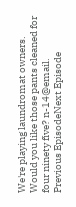We're playing laundromat owners.
Would you like those pants cleaned for four ninety five? n-14@email.
Previous EpisodeNext Episode